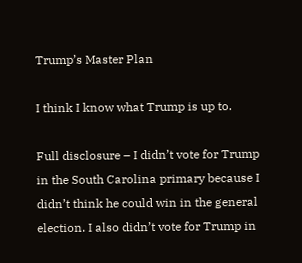Trump’s Master Plan

I think I know what Trump is up to.

Full disclosure – I didn’t vote for Trump in the South Carolina primary because I didn’t think he could win in the general election. I also didn’t vote for Trump in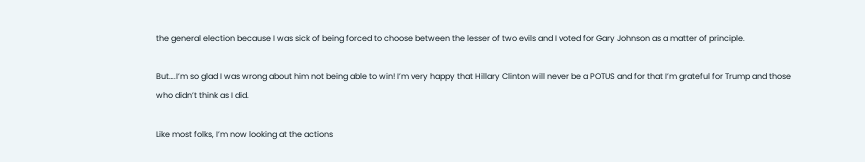the general election because I was sick of being forced to choose between the lesser of two evils and I voted for Gary Johnson as a matter of principle.

But….I’m so glad I was wrong about him not being able to win! I’m very happy that Hillary Clinton will never be a POTUS and for that I’m grateful for Trump and those who didn’t think as I did.

Like most folks, I’m now looking at the actions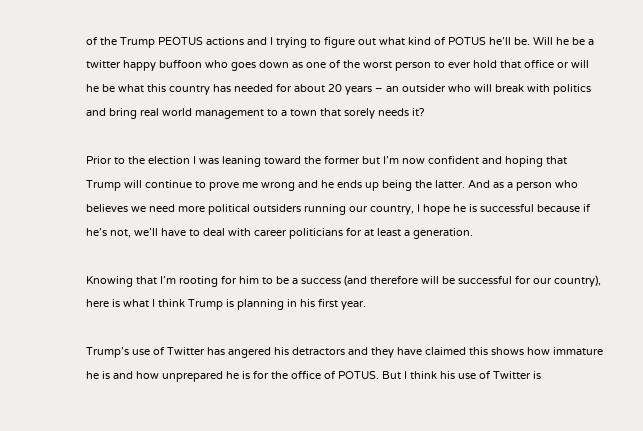of the Trump PEOTUS actions and I trying to figure out what kind of POTUS he’ll be. Will he be a twitter happy buffoon who goes down as one of the worst person to ever hold that office or will he be what this country has needed for about 20 years – an outsider who will break with politics and bring real world management to a town that sorely needs it?

Prior to the election I was leaning toward the former but I’m now confident and hoping that Trump will continue to prove me wrong and he ends up being the latter. And as a person who believes we need more political outsiders running our country, I hope he is successful because if he’s not, we’ll have to deal with career politicians for at least a generation.

Knowing that I’m rooting for him to be a success (and therefore will be successful for our country), here is what I think Trump is planning in his first year.

Trump’s use of Twitter has angered his detractors and they have claimed this shows how immature he is and how unprepared he is for the office of POTUS. But I think his use of Twitter is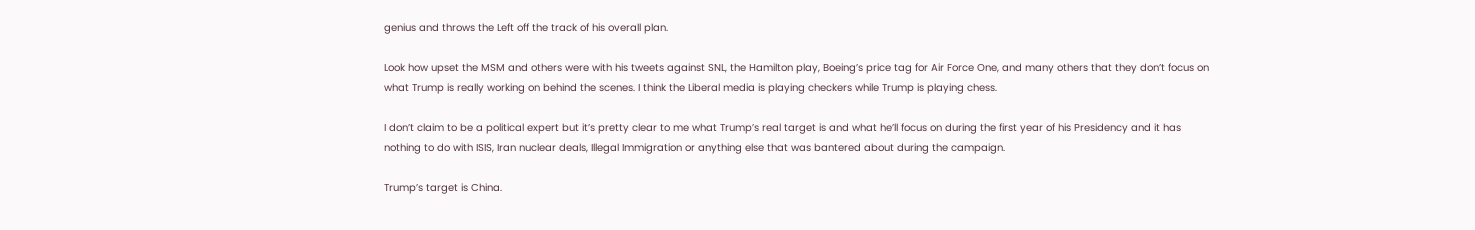genius and throws the Left off the track of his overall plan.

Look how upset the MSM and others were with his tweets against SNL, the Hamilton play, Boeing’s price tag for Air Force One, and many others that they don’t focus on what Trump is really working on behind the scenes. I think the Liberal media is playing checkers while Trump is playing chess.

I don’t claim to be a political expert but it’s pretty clear to me what Trump’s real target is and what he’ll focus on during the first year of his Presidency and it has nothing to do with ISIS, Iran nuclear deals, Illegal Immigration or anything else that was bantered about during the campaign.

Trump’s target is China.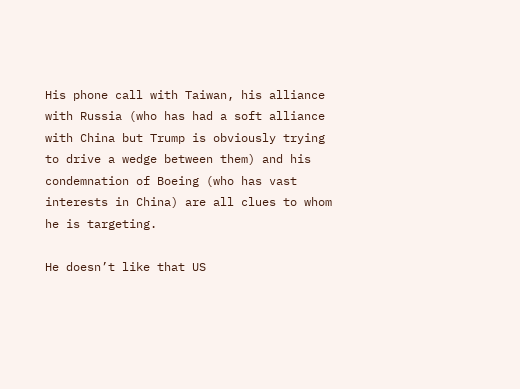His phone call with Taiwan, his alliance with Russia (who has had a soft alliance with China but Trump is obviously trying to drive a wedge between them) and his condemnation of Boeing (who has vast interests in China) are all clues to whom he is targeting.

He doesn’t like that US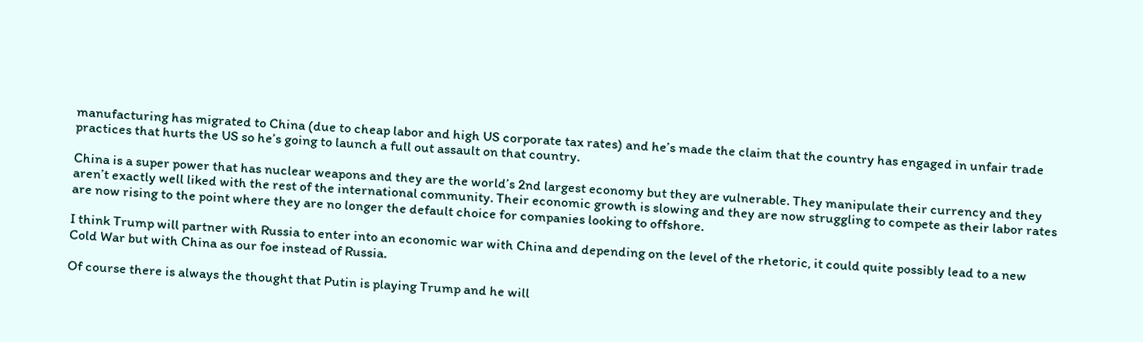manufacturing has migrated to China (due to cheap labor and high US corporate tax rates) and he’s made the claim that the country has engaged in unfair trade practices that hurts the US so he’s going to launch a full out assault on that country.

China is a super power that has nuclear weapons and they are the world’s 2nd largest economy but they are vulnerable. They manipulate their currency and they aren’t exactly well liked with the rest of the international community. Their economic growth is slowing and they are now struggling to compete as their labor rates are now rising to the point where they are no longer the default choice for companies looking to offshore.

I think Trump will partner with Russia to enter into an economic war with China and depending on the level of the rhetoric, it could quite possibly lead to a new Cold War but with China as our foe instead of Russia.

Of course there is always the thought that Putin is playing Trump and he will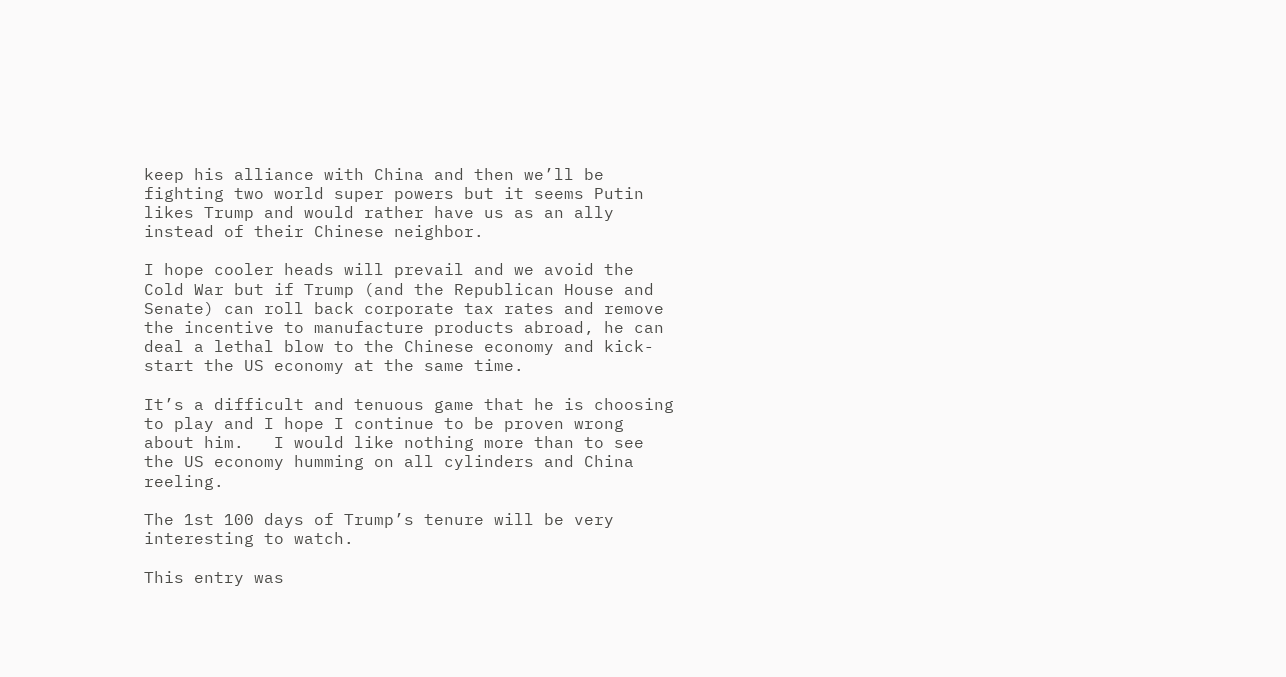keep his alliance with China and then we’ll be fighting two world super powers but it seems Putin likes Trump and would rather have us as an ally instead of their Chinese neighbor.

I hope cooler heads will prevail and we avoid the Cold War but if Trump (and the Republican House and Senate) can roll back corporate tax rates and remove the incentive to manufacture products abroad, he can deal a lethal blow to the Chinese economy and kick-start the US economy at the same time.

It’s a difficult and tenuous game that he is choosing to play and I hope I continue to be proven wrong about him.   I would like nothing more than to see the US economy humming on all cylinders and China reeling.

The 1st 100 days of Trump’s tenure will be very interesting to watch.

This entry was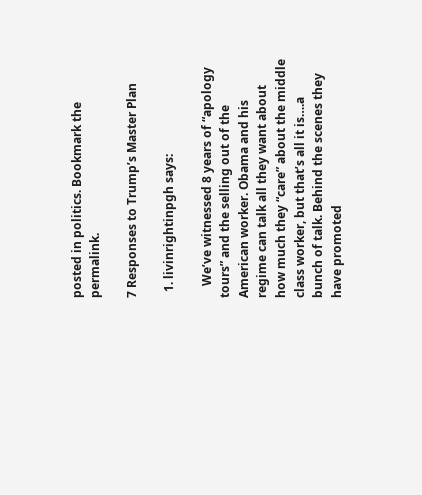posted in politics. Bookmark the permalink.

7 Responses to Trump’s Master Plan

  1. livinrightinpgh says:

    We’ve witnessed 8 years of “apology tours” and the selling out of the American worker. Obama and his regime can talk all they want about how much they “care” about the middle class worker, but that’s all it is….a bunch of talk. Behind the scenes they have promoted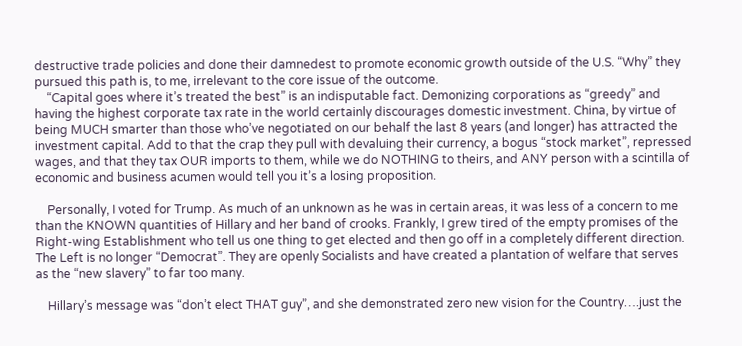destructive trade policies and done their damnedest to promote economic growth outside of the U.S. “Why” they pursued this path is, to me, irrelevant to the core issue of the outcome.
    “Capital goes where it’s treated the best” is an indisputable fact. Demonizing corporations as “greedy” and having the highest corporate tax rate in the world certainly discourages domestic investment. China, by virtue of being MUCH smarter than those who’ve negotiated on our behalf the last 8 years (and longer) has attracted the investment capital. Add to that the crap they pull with devaluing their currency, a bogus “stock market”, repressed wages, and that they tax OUR imports to them, while we do NOTHING to theirs, and ANY person with a scintilla of economic and business acumen would tell you it’s a losing proposition.

    Personally, I voted for Trump. As much of an unknown as he was in certain areas, it was less of a concern to me than the KNOWN quantities of Hillary and her band of crooks. Frankly, I grew tired of the empty promises of the Right-wing Establishment who tell us one thing to get elected and then go off in a completely different direction. The Left is no longer “Democrat”. They are openly Socialists and have created a plantation of welfare that serves as the “new slavery” to far too many.

    Hillary’s message was “don’t elect THAT guy”, and she demonstrated zero new vision for the Country….just the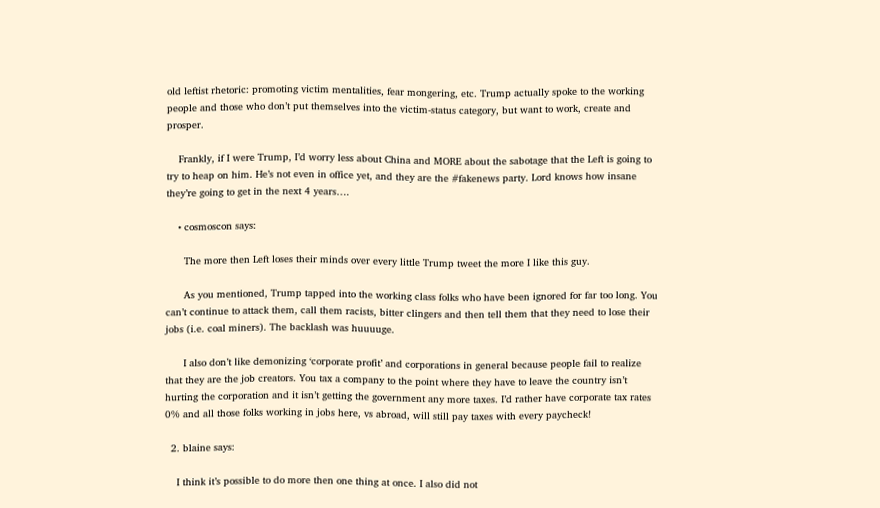old leftist rhetoric: promoting victim mentalities, fear mongering, etc. Trump actually spoke to the working people and those who don’t put themselves into the victim-status category, but want to work, create and prosper.

    Frankly, if I were Trump, I’d worry less about China and MORE about the sabotage that the Left is going to try to heap on him. He’s not even in office yet, and they are the #fakenews party. Lord knows how insane they’re going to get in the next 4 years….

    • cosmoscon says:

      The more then Left loses their minds over every little Trump tweet the more I like this guy.

      As you mentioned, Trump tapped into the working class folks who have been ignored for far too long. You can’t continue to attack them, call them racists, bitter clingers and then tell them that they need to lose their jobs (i.e. coal miners). The backlash was huuuuge.

      I also don’t like demonizing ‘corporate profit’ and corporations in general because people fail to realize that they are the job creators. You tax a company to the point where they have to leave the country isn’t hurting the corporation and it isn’t getting the government any more taxes. I’d rather have corporate tax rates 0% and all those folks working in jobs here, vs abroad, will still pay taxes with every paycheck!

  2. blaine says:

    I think it’s possible to do more then one thing at once. I also did not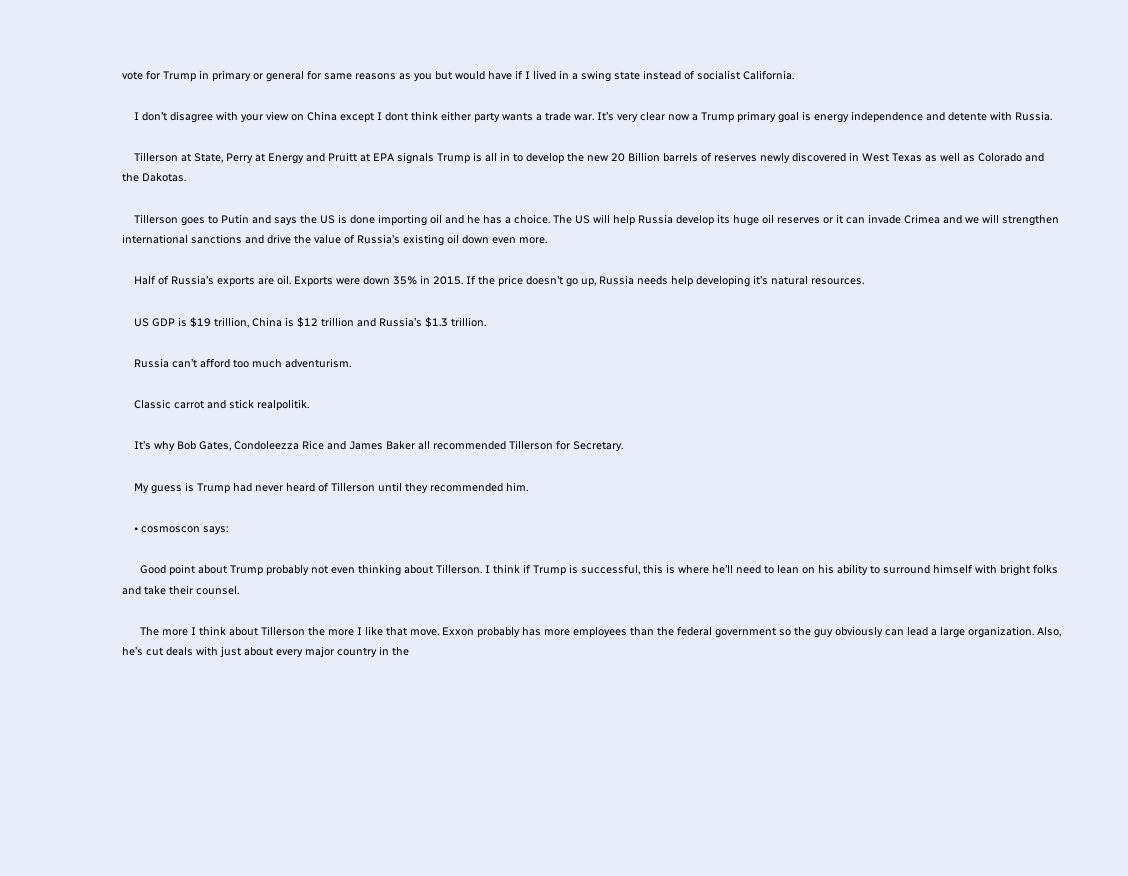vote for Trump in primary or general for same reasons as you but would have if I lived in a swing state instead of socialist California.

    I don’t disagree with your view on China except I dont think either party wants a trade war. It’s very clear now a Trump primary goal is energy independence and detente with Russia.

    Tillerson at State, Perry at Energy and Pruitt at EPA signals Trump is all in to develop the new 20 Billion barrels of reserves newly discovered in West Texas as well as Colorado and the Dakotas.

    Tillerson goes to Putin and says the US is done importing oil and he has a choice. The US will help Russia develop its huge oil reserves or it can invade Crimea and we will strengthen international sanctions and drive the value of Russia’s existing oil down even more.

    Half of Russia’s exports are oil. Exports were down 35% in 2015. If the price doesn’t go up, Russia needs help developing it’s natural resources.

    US GDP is $19 trillion, China is $12 trillion and Russia’s $1.3 trillion.

    Russia can’t afford too much adventurism.

    Classic carrot and stick realpolitik.

    It’s why Bob Gates, Condoleezza Rice and James Baker all recommended Tillerson for Secretary.

    My guess is Trump had never heard of Tillerson until they recommended him.

    • cosmoscon says:

      Good point about Trump probably not even thinking about Tillerson. I think if Trump is successful, this is where he’ll need to lean on his ability to surround himself with bright folks and take their counsel.

      The more I think about Tillerson the more I like that move. Exxon probably has more employees than the federal government so the guy obviously can lead a large organization. Also, he’s cut deals with just about every major country in the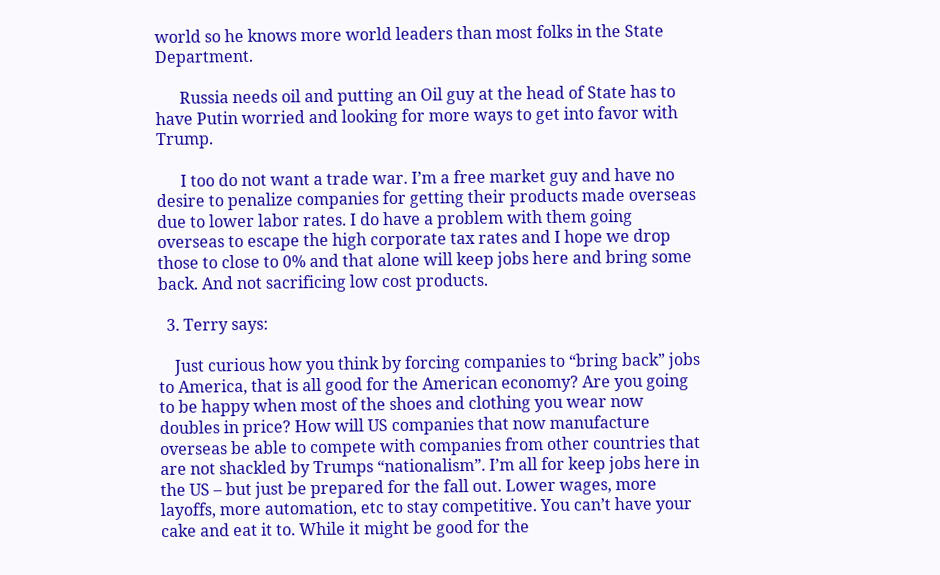world so he knows more world leaders than most folks in the State Department.

      Russia needs oil and putting an Oil guy at the head of State has to have Putin worried and looking for more ways to get into favor with Trump.

      I too do not want a trade war. I’m a free market guy and have no desire to penalize companies for getting their products made overseas due to lower labor rates. I do have a problem with them going overseas to escape the high corporate tax rates and I hope we drop those to close to 0% and that alone will keep jobs here and bring some back. And not sacrificing low cost products.

  3. Terry says:

    Just curious how you think by forcing companies to “bring back” jobs to America, that is all good for the American economy? Are you going to be happy when most of the shoes and clothing you wear now doubles in price? How will US companies that now manufacture overseas be able to compete with companies from other countries that are not shackled by Trumps “nationalism”. I’m all for keep jobs here in the US – but just be prepared for the fall out. Lower wages, more layoffs, more automation, etc to stay competitive. You can’t have your cake and eat it to. While it might be good for the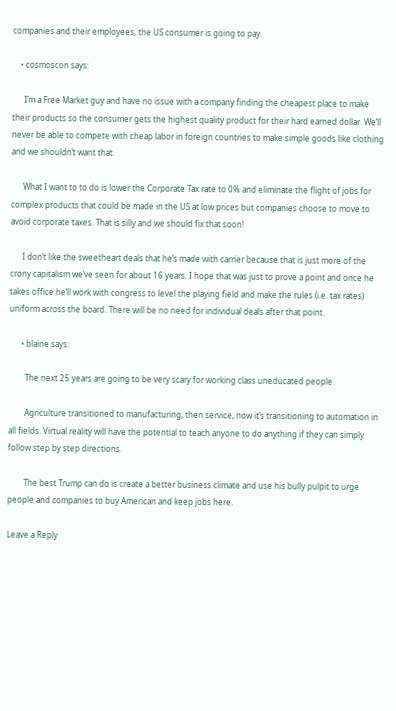companies and their employees, the US consumer is going to pay.

    • cosmoscon says:

      I’m a Free Market guy and have no issue with a company finding the cheapest place to make their products so the consumer gets the highest quality product for their hard earned dollar. We’ll never be able to compete with cheap labor in foreign countries to make simple goods like clothing and we shouldn’t want that.

      What I want to to do is lower the Corporate Tax rate to 0% and eliminate the flight of jobs for complex products that could be made in the US at low prices but companies choose to move to avoid corporate taxes. That is silly and we should fix that soon!

      I don’t like the sweetheart deals that he’s made with carrier because that is just more of the crony capitalism we’ve seen for about 16 years. I hope that was just to prove a point and once he takes office he’ll work with congress to level the playing field and make the rules (i.e. tax rates) uniform across the board. There will be no need for individual deals after that point.

      • blaine says:

        The next 25 years are going to be very scary for working class uneducated people.

        Agriculture transitioned to manufacturing, then service, now it’s transitioning to automation in all fields. Virtual reality will have the potential to teach anyone to do anything if they can simply follow step by step directions.

        The best Trump can do is create a better business climate and use his bully pulpit to urge people and companies to buy American and keep jobs here.

Leave a Reply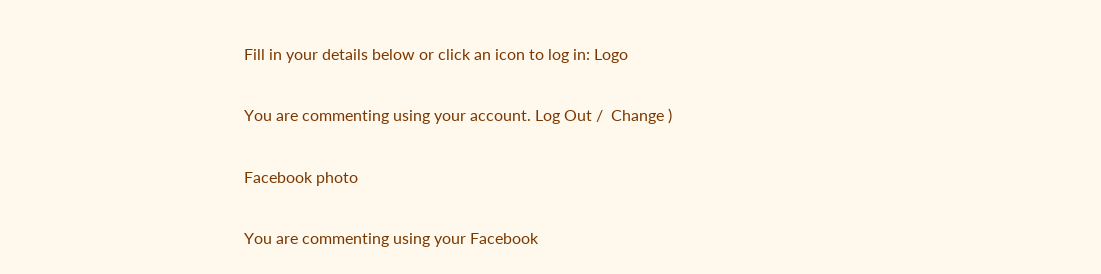Fill in your details below or click an icon to log in: Logo

You are commenting using your account. Log Out /  Change )

Facebook photo

You are commenting using your Facebook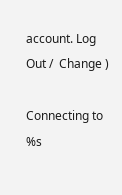account. Log Out /  Change )

Connecting to %s